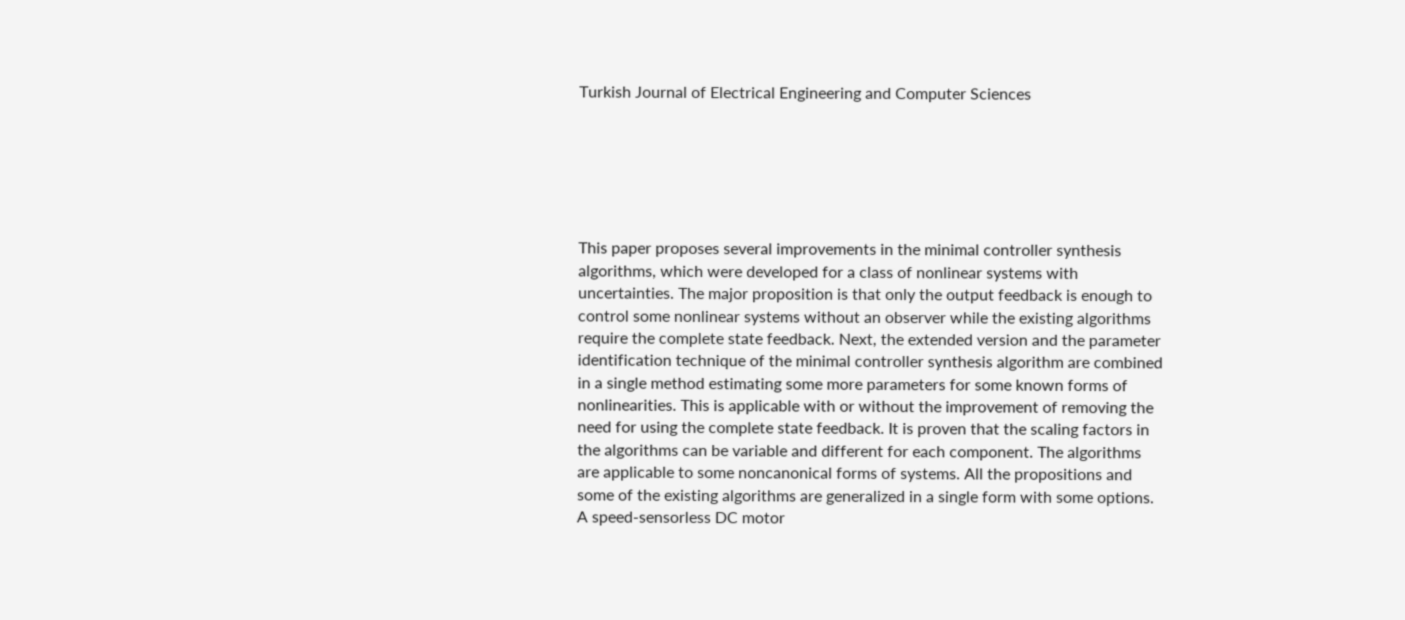Turkish Journal of Electrical Engineering and Computer Sciences






This paper proposes several improvements in the minimal controller synthesis algorithms, which were developed for a class of nonlinear systems with uncertainties. The major proposition is that only the output feedback is enough to control some nonlinear systems without an observer while the existing algorithms require the complete state feedback. Next, the extended version and the parameter identification technique of the minimal controller synthesis algorithm are combined in a single method estimating some more parameters for some known forms of nonlinearities. This is applicable with or without the improvement of removing the need for using the complete state feedback. It is proven that the scaling factors in the algorithms can be variable and different for each component. The algorithms are applicable to some noncanonical forms of systems. All the propositions and some of the existing algorithms are generalized in a single form with some options. A speed-sensorless DC motor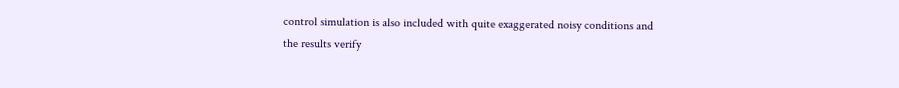control simulation is also included with quite exaggerated noisy conditions and the results verify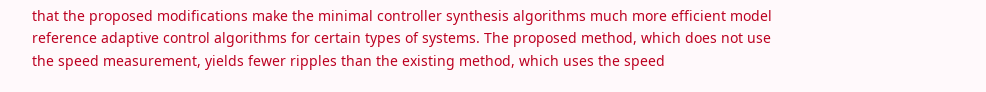that the proposed modifications make the minimal controller synthesis algorithms much more efficient model reference adaptive control algorithms for certain types of systems. The proposed method, which does not use the speed measurement, yields fewer ripples than the existing method, which uses the speed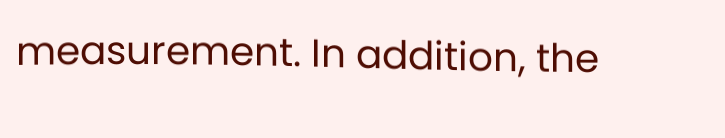measurement. In addition, the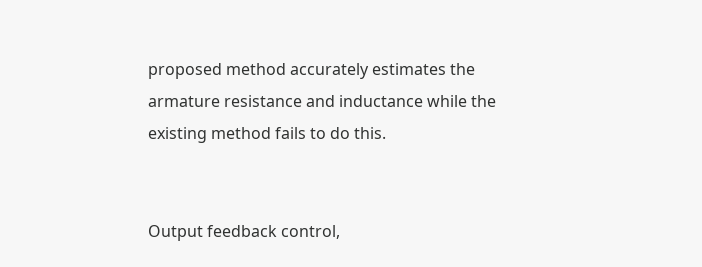proposed method accurately estimates the armature resistance and inductance while the existing method fails to do this.


Output feedback control,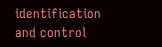identification and control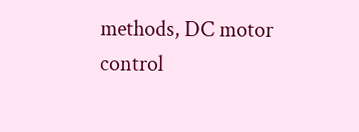methods, DC motor control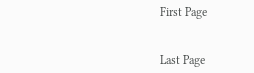First Page


Last Page